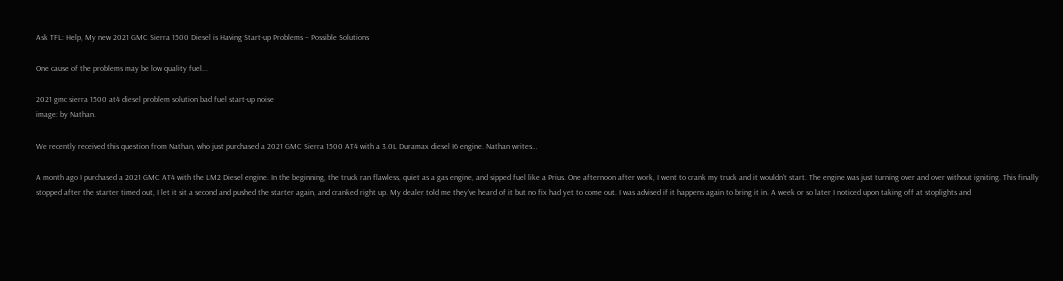Ask TFL: Help, My new 2021 GMC Sierra 1500 Diesel is Having Start-up Problems – Possible Solutions

One cause of the problems may be low quality fuel...

2021 gmc sierra 1500 at4 diesel problem solution bad fuel start-up noise
image: by Nathan.

We recently received this question from Nathan, who just purchased a 2021 GMC Sierra 1500 AT4 with a 3.0L Duramax diesel I6 engine. Nathan writes…

A month ago I purchased a 2021 GMC AT4 with the LM2 Diesel engine. In the beginning, the truck ran flawless, quiet as a gas engine, and sipped fuel like a Prius. One afternoon after work, I went to crank my truck and it wouldn’t start. The engine was just turning over and over without igniting. This finally stopped after the starter timed out, I let it sit a second and pushed the starter again, and cranked right up. My dealer told me they’ve heard of it but no fix had yet to come out. I was advised if it happens again to bring it in. A week or so later I noticed upon taking off at stoplights and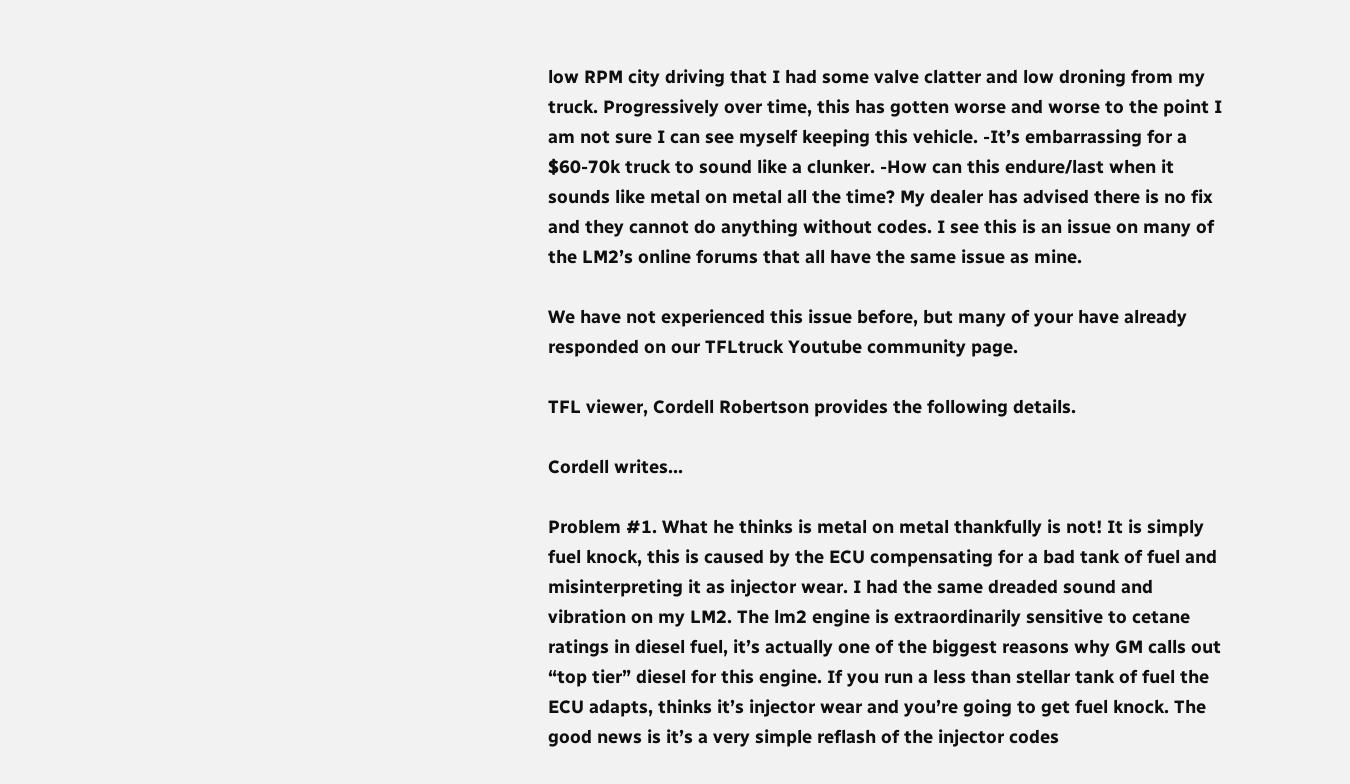low RPM city driving that I had some valve clatter and low droning from my truck. Progressively over time, this has gotten worse and worse to the point I am not sure I can see myself keeping this vehicle. -It’s embarrassing for a $60-70k truck to sound like a clunker. -How can this endure/last when it sounds like metal on metal all the time? My dealer has advised there is no fix and they cannot do anything without codes. I see this is an issue on many of the LM2’s online forums that all have the same issue as mine.

We have not experienced this issue before, but many of your have already responded on our TFLtruck Youtube community page.

TFL viewer, Cordell Robertson provides the following details.

Cordell writes…

Problem #1. What he thinks is metal on metal thankfully is not! It is simply fuel knock, this is caused by the ECU compensating for a bad tank of fuel and misinterpreting it as injector wear. I had the same dreaded sound and vibration on my LM2. The lm2 engine is extraordinarily sensitive to cetane ratings in diesel fuel, it’s actually one of the biggest reasons why GM calls out “top tier” diesel for this engine. If you run a less than stellar tank of fuel the ECU adapts, thinks it’s injector wear and you’re going to get fuel knock. The good news is it’s a very simple reflash of the injector codes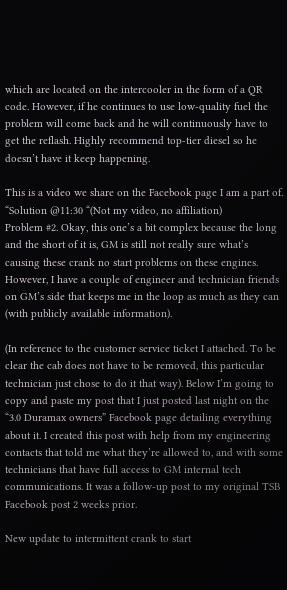which are located on the intercooler in the form of a QR code. However, if he continues to use low-quality fuel the problem will come back and he will continuously have to get the reflash. Highly recommend top-tier diesel so he doesn’t have it keep happening.

This is a video we share on the Facebook page I am a part of.
“Solution @11:30 “(Not my video, no affiliation)
Problem #2. Okay, this one’s a bit complex because the long and the short of it is, GM is still not really sure what’s causing these crank no start problems on these engines. However, I have a couple of engineer and technician friends on GM’s side that keeps me in the loop as much as they can (with publicly available information).

(In reference to the customer service ticket I attached. To be clear the cab does not have to be removed, this particular technician just chose to do it that way). Below I’m going to copy and paste my post that I just posted last night on the “3.0 Duramax owners” Facebook page detailing everything about it. I created this post with help from my engineering contacts that told me what they’re allowed to, and with some technicians that have full access to GM internal tech communications. It was a follow-up post to my original TSB Facebook post 2 weeks prior.

New update to intermittent crank to start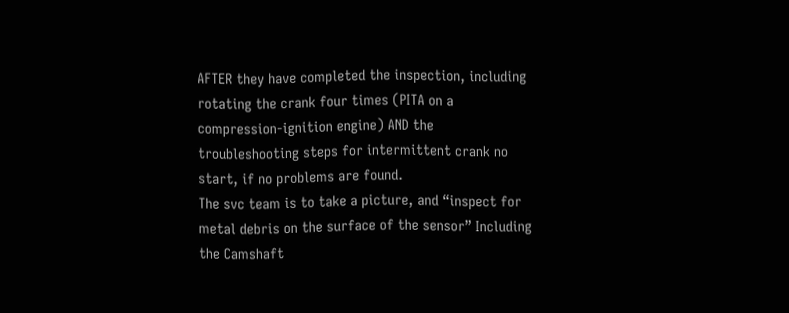AFTER they have completed the inspection, including rotating the crank four times (PITA on a compression-ignition engine) AND the troubleshooting steps for intermittent crank no start, if no problems are found.
The svc team is to take a picture, and “inspect for metal debris on the surface of the sensor” Including the Camshaft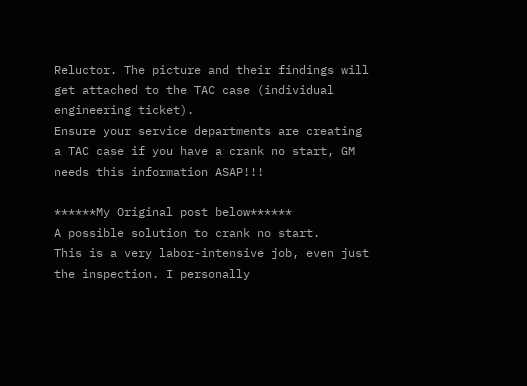Reluctor. The picture and their findings will get attached to the TAC case (individual engineering ticket).
Ensure your service departments are creating a TAC case if you have a crank no start, GM needs this information ASAP!!!

******My Original post below******
A possible solution to crank no start.
This is a very labor-intensive job, even just the inspection. I personally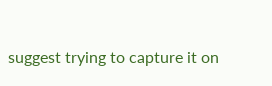suggest trying to capture it on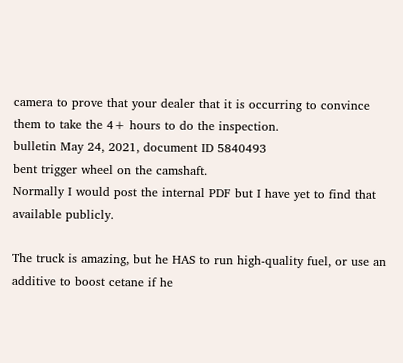camera to prove that your dealer that it is occurring to convince them to take the 4+ hours to do the inspection.
bulletin May 24, 2021, document ID 5840493
bent trigger wheel on the camshaft.
Normally I would post the internal PDF but I have yet to find that available publicly.

The truck is amazing, but he HAS to run high-quality fuel, or use an additive to boost cetane if he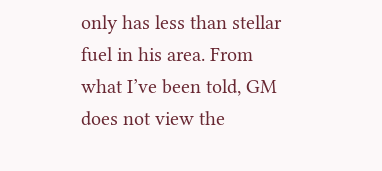only has less than stellar fuel in his area. From what I’ve been told, GM does not view the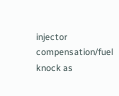injector compensation/fuel knock as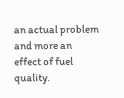an actual problem and more an effect of fuel quality.